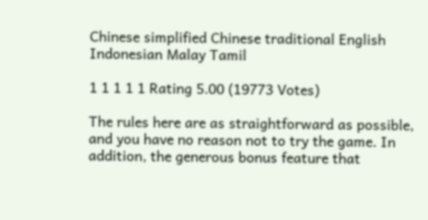Chinese simplified Chinese traditional English Indonesian Malay Tamil

1 1 1 1 1 Rating 5.00 (19773 Votes)

The rules here are as straightforward as possible, and you have no reason not to try the game. In addition, the generous bonus feature that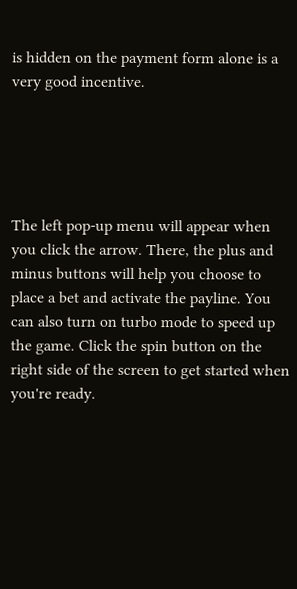is hidden on the payment form alone is a very good incentive.





The left pop-up menu will appear when you click the arrow. There, the plus and minus buttons will help you choose to place a bet and activate the payline. You can also turn on turbo mode to speed up the game. Click the spin button on the right side of the screen to get started when you're ready.